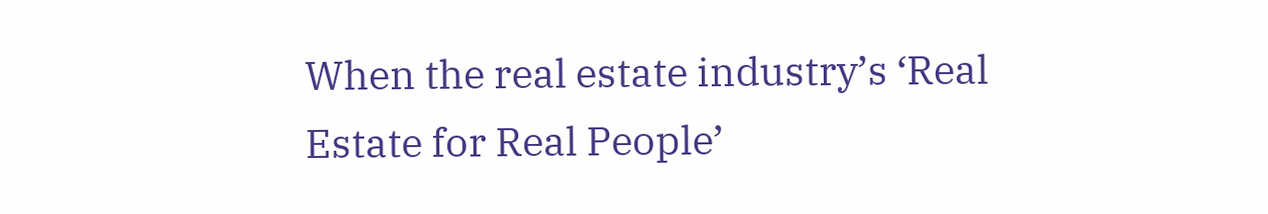When the real estate industry’s ‘Real Estate for Real People’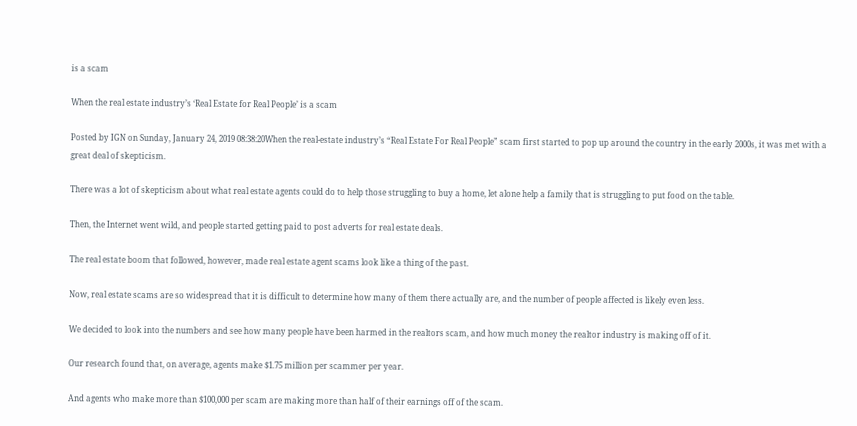is a scam

When the real estate industry’s ‘Real Estate for Real People’ is a scam

Posted by IGN on Sunday, January 24, 2019 08:38:20When the real-estate industry’s “Real Estate For Real People” scam first started to pop up around the country in the early 2000s, it was met with a great deal of skepticism.

There was a lot of skepticism about what real estate agents could do to help those struggling to buy a home, let alone help a family that is struggling to put food on the table.

Then, the Internet went wild, and people started getting paid to post adverts for real estate deals.

The real estate boom that followed, however, made real estate agent scams look like a thing of the past.

Now, real estate scams are so widespread that it is difficult to determine how many of them there actually are, and the number of people affected is likely even less.

We decided to look into the numbers and see how many people have been harmed in the realtors scam, and how much money the realtor industry is making off of it.

Our research found that, on average, agents make $1.75 million per scammer per year.

And agents who make more than $100,000 per scam are making more than half of their earnings off of the scam.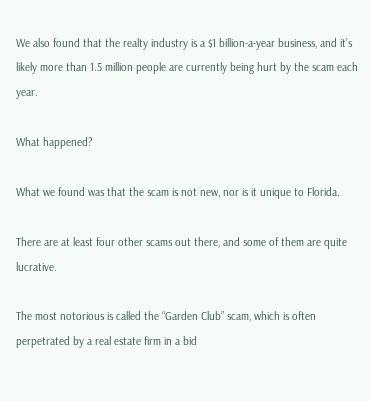We also found that the realty industry is a $1 billion-a-year business, and it’s likely more than 1.5 million people are currently being hurt by the scam each year.

What happened?

What we found was that the scam is not new, nor is it unique to Florida.

There are at least four other scams out there, and some of them are quite lucrative.

The most notorious is called the “Garden Club” scam, which is often perpetrated by a real estate firm in a bid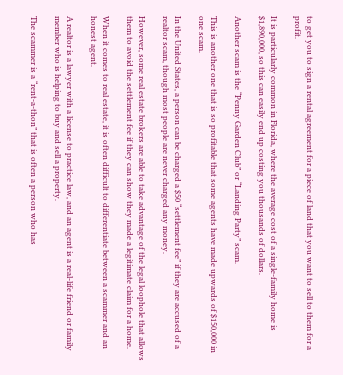to get you to sign a rental agreement for a piece of land that you want to sell to them for a profit.

It is particularly common in Florida, where the average cost of a single-family home is $1,890,000, so this can easily end up costing you thousands of dollars.

Another scam is the “Penny Garden Club” or “Landing Party” scam.

This is another one that is so profitable that some agents have made upwards of $150,000 in one scam.

In the United States, a person can be charged a $50 “settlement fee” if they are accused of a realtor scam, though most people are never charged any money.

However, some real estate brokers are able to take advantage of the legal loophole that allows them to avoid the settlement fee if they can show they made a legitimate claim for a home.

When it comes to real estate, it is often difficult to differentiate between a scammer and an honest agent.

A realtor is a lawyer with a license to practice law, and an agent is a real-life friend or family member who is helping to buy and sell a property.

The scammer is a “rent-a‑thon” that is often a person who has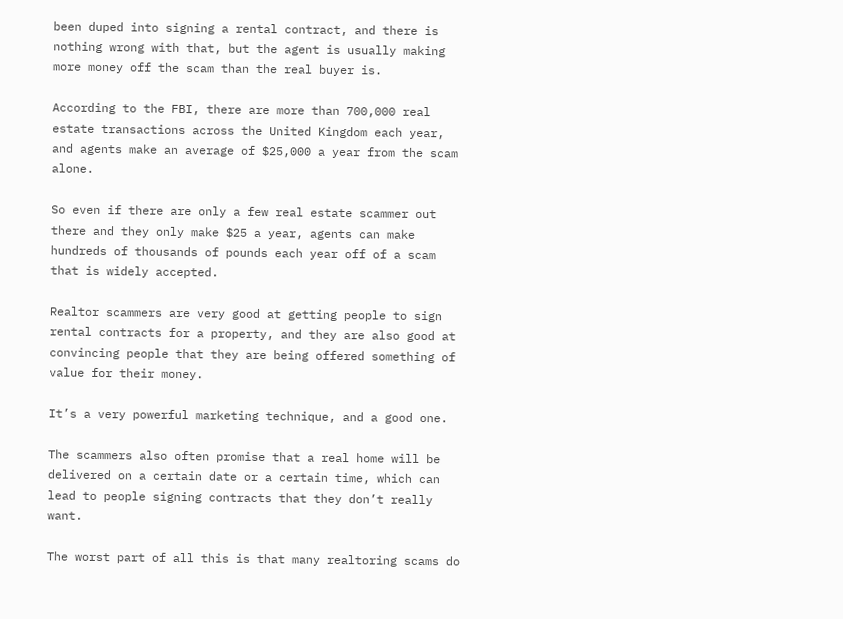been duped into signing a rental contract, and there is nothing wrong with that, but the agent is usually making more money off the scam than the real buyer is.

According to the FBI, there are more than 700,000 real estate transactions across the United Kingdom each year, and agents make an average of $25,000 a year from the scam alone.

So even if there are only a few real estate scammer out there and they only make $25 a year, agents can make hundreds of thousands of pounds each year off of a scam that is widely accepted.

Realtor scammers are very good at getting people to sign rental contracts for a property, and they are also good at convincing people that they are being offered something of value for their money.

It’s a very powerful marketing technique, and a good one.

The scammers also often promise that a real home will be delivered on a certain date or a certain time, which can lead to people signing contracts that they don’t really want.

The worst part of all this is that many realtoring scams do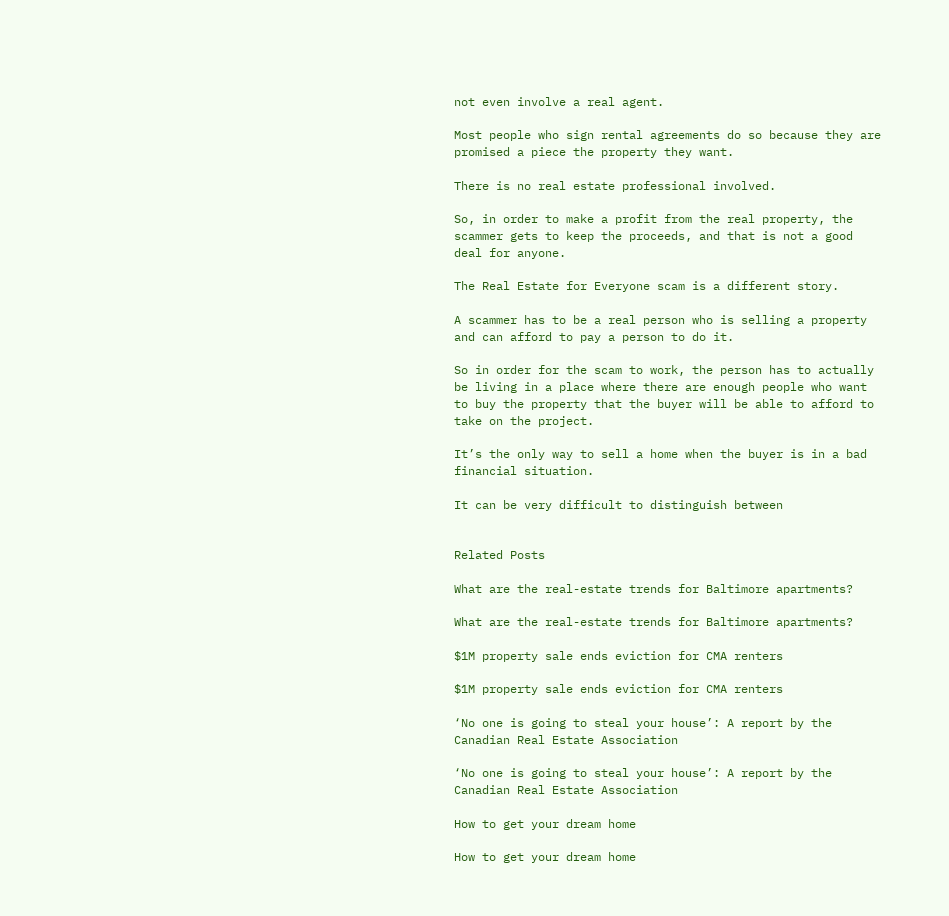not even involve a real agent.

Most people who sign rental agreements do so because they are promised a piece the property they want.

There is no real estate professional involved.

So, in order to make a profit from the real property, the scammer gets to keep the proceeds, and that is not a good deal for anyone.

The Real Estate for Everyone scam is a different story.

A scammer has to be a real person who is selling a property and can afford to pay a person to do it.

So in order for the scam to work, the person has to actually be living in a place where there are enough people who want to buy the property that the buyer will be able to afford to take on the project.

It’s the only way to sell a home when the buyer is in a bad financial situation.

It can be very difficult to distinguish between


Related Posts

What are the real-estate trends for Baltimore apartments?

What are the real-estate trends for Baltimore apartments?

$1M property sale ends eviction for CMA renters

$1M property sale ends eviction for CMA renters

‘No one is going to steal your house’: A report by the Canadian Real Estate Association

‘No one is going to steal your house’: A report by the Canadian Real Estate Association

How to get your dream home

How to get your dream home